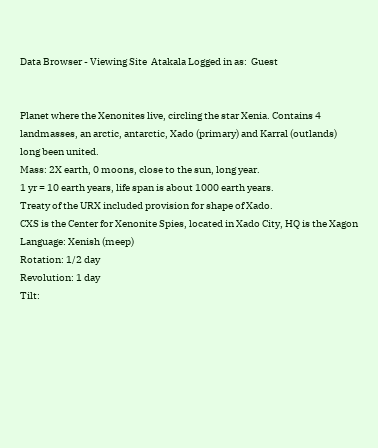Data Browser - Viewing Site  Atakala Logged in as:  Guest


Planet where the Xenonites live, circling the star Xenia. Contains 4 landmasses, an arctic, antarctic, Xado (primary) and Karral (outlands)
long been united.
Mass: 2X earth, 0 moons, close to the sun, long year.
1 yr = 10 earth years, life span is about 1000 earth years.
Treaty of the URX included provision for shape of Xado.
CXS is the Center for Xenonite Spies, located in Xado City, HQ is the Xagon
Language: Xenish (meep)
Rotation: 1/2 day
Revolution: 1 day
Tilt: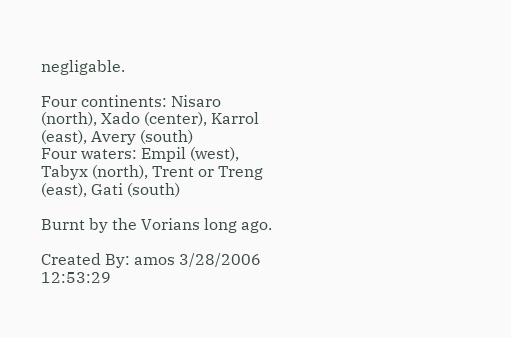negligable.

Four continents: Nisaro (north), Xado (center), Karrol (east), Avery (south)
Four waters: Empil (west), Tabyx (north), Trent or Treng (east), Gati (south)

Burnt by the Vorians long ago.

Created By: amos 3/28/2006 12:53:29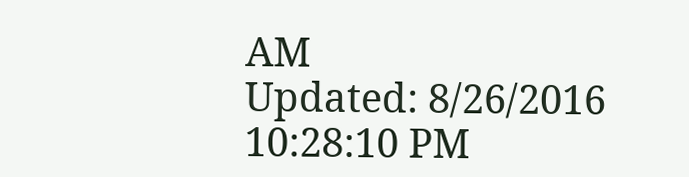AM
Updated: 8/26/2016 10:28:10 PM